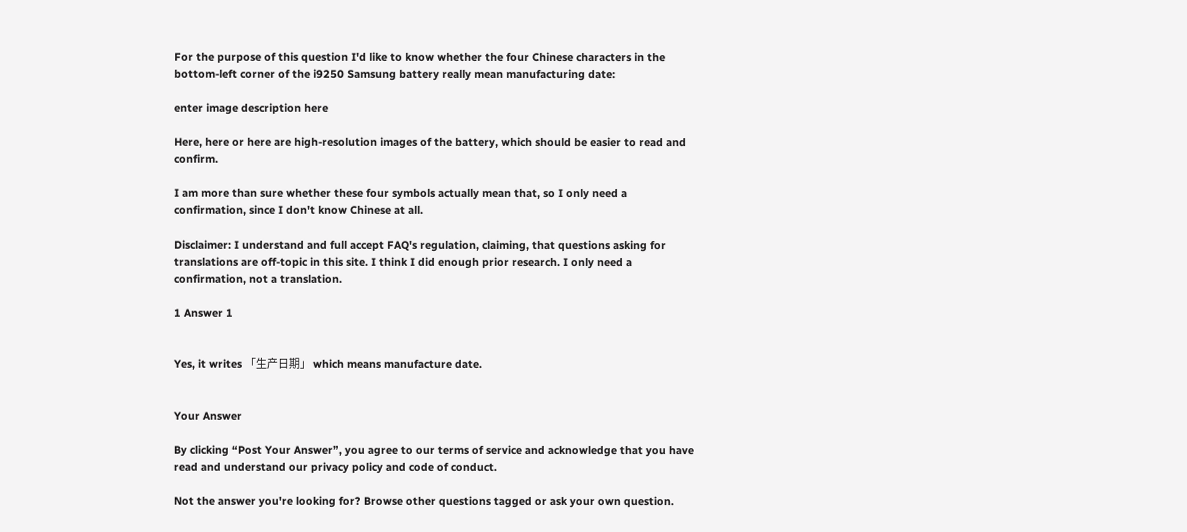For the purpose of this question I'd like to know whether the four Chinese characters in the bottom-left corner of the i9250 Samsung battery really mean manufacturing date:

enter image description here

Here, here or here are high-resolution images of the battery, which should be easier to read and confirm.

I am more than sure whether these four symbols actually mean that, so I only need a confirmation, since I don't know Chinese at all.

Disclaimer: I understand and full accept FAQ's regulation, claiming, that questions asking for translations are off-topic in this site. I think I did enough prior research. I only need a confirmation, not a translation.

1 Answer 1


Yes, it writes 「生产日期」 which means manufacture date.


Your Answer

By clicking “Post Your Answer”, you agree to our terms of service and acknowledge that you have read and understand our privacy policy and code of conduct.

Not the answer you're looking for? Browse other questions tagged or ask your own question.